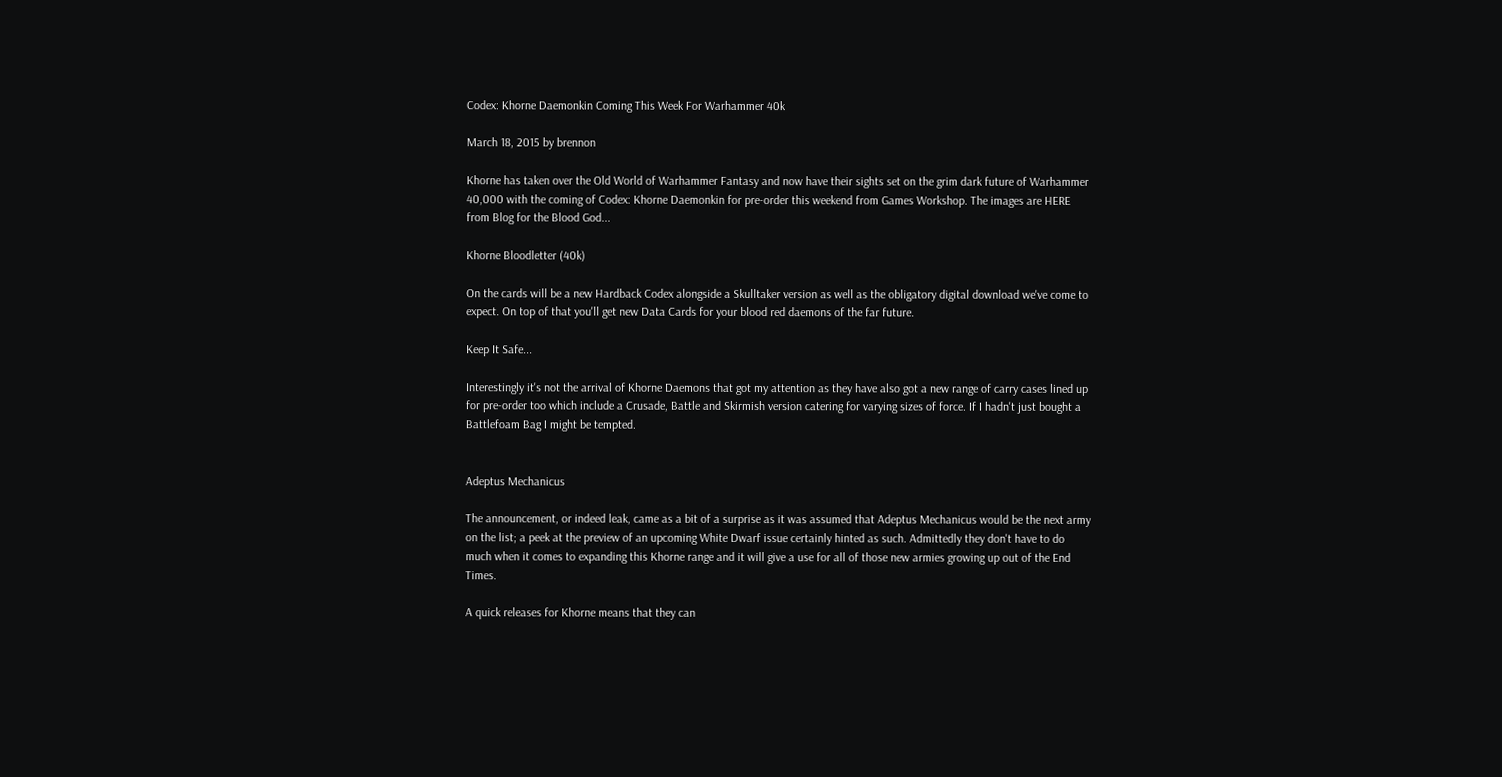Codex: Khorne Daemonkin Coming This Week For Warhammer 40k

March 18, 2015 by brennon

Khorne has taken over the Old World of Warhammer Fantasy and now have their sights set on the grim dark future of Warhammer 40,000 with the coming of Codex: Khorne Daemonkin for pre-order this weekend from Games Workshop. The images are HERE from Blog for the Blood God...

Khorne Bloodletter (40k)

On the cards will be a new Hardback Codex alongside a Skulltaker version as well as the obligatory digital download we've come to expect. On top of that you'll get new Data Cards for your blood red daemons of the far future.

Keep It Safe...

Interestingly it's not the arrival of Khorne Daemons that got my attention as they have also got a new range of carry cases lined up for pre-order too which include a Crusade, Battle and Skirmish version catering for varying sizes of force. If I hadn't just bought a Battlefoam Bag I might be tempted.


Adeptus Mechanicus

The announcement, or indeed leak, came as a bit of a surprise as it was assumed that Adeptus Mechanicus would be the next army on the list; a peek at the preview of an upcoming White Dwarf issue certainly hinted as such. Admittedly they don't have to do much when it comes to expanding this Khorne range and it will give a use for all of those new armies growing up out of the End Times.

A quick releases for Khorne means that they can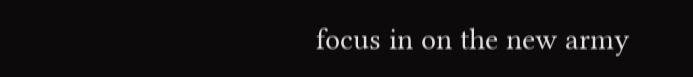focus in on the new army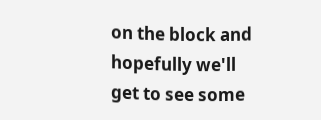on the block and hopefully we'll get to see some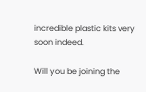incredible plastic kits very soon indeed.

Will you be joining the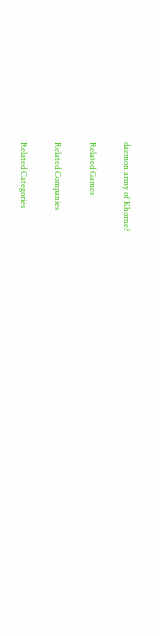daemon army of Khorne?

Related Games

Related Companies

Related Categories